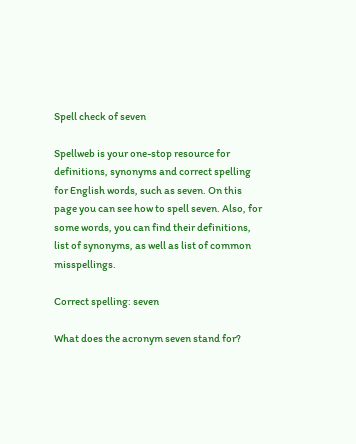Spell check of seven

Spellweb is your one-stop resource for definitions, synonyms and correct spelling for English words, such as seven. On this page you can see how to spell seven. Also, for some words, you can find their definitions, list of synonyms, as well as list of common misspellings.

Correct spelling: seven

What does the acronym seven stand for?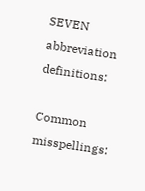SEVEN abbreviation definitions:

Common misspellings: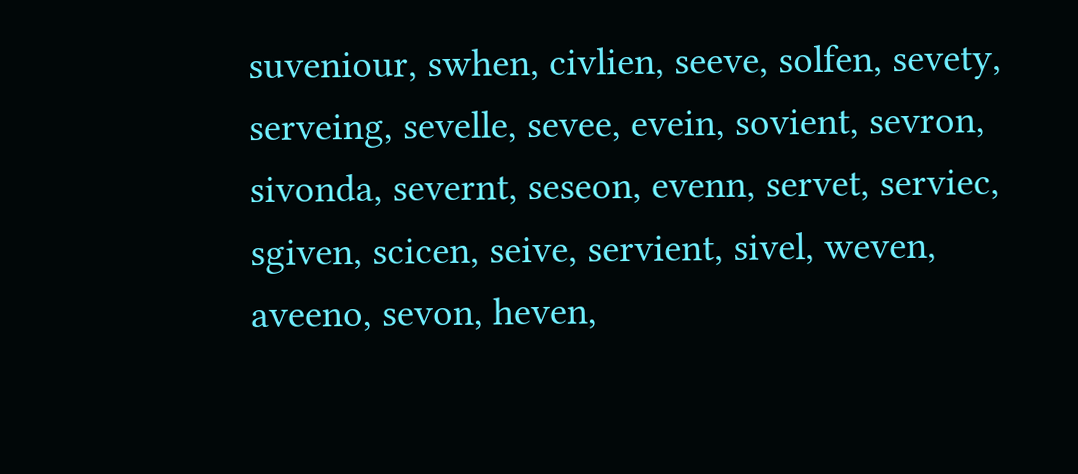suveniour, swhen, civlien, seeve, solfen, sevety, serveing, sevelle, sevee, evein, sovient, sevron, sivonda, severnt, seseon, evenn, servet, serviec, sgiven, scicen, seive, servient, sivel, weven, aveeno, sevon, heven,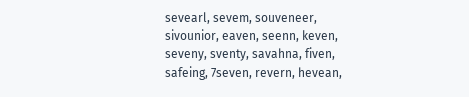sevearl, sevem, souveneer, sivounior, eaven, seenn, keven, seveny, sventy, savahna, fiven, safeing, 7seven, revern, hevean,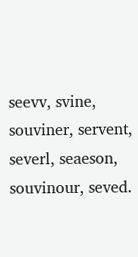seevv, svine, souviner, servent, severl, seaeson, souvinour, seved.